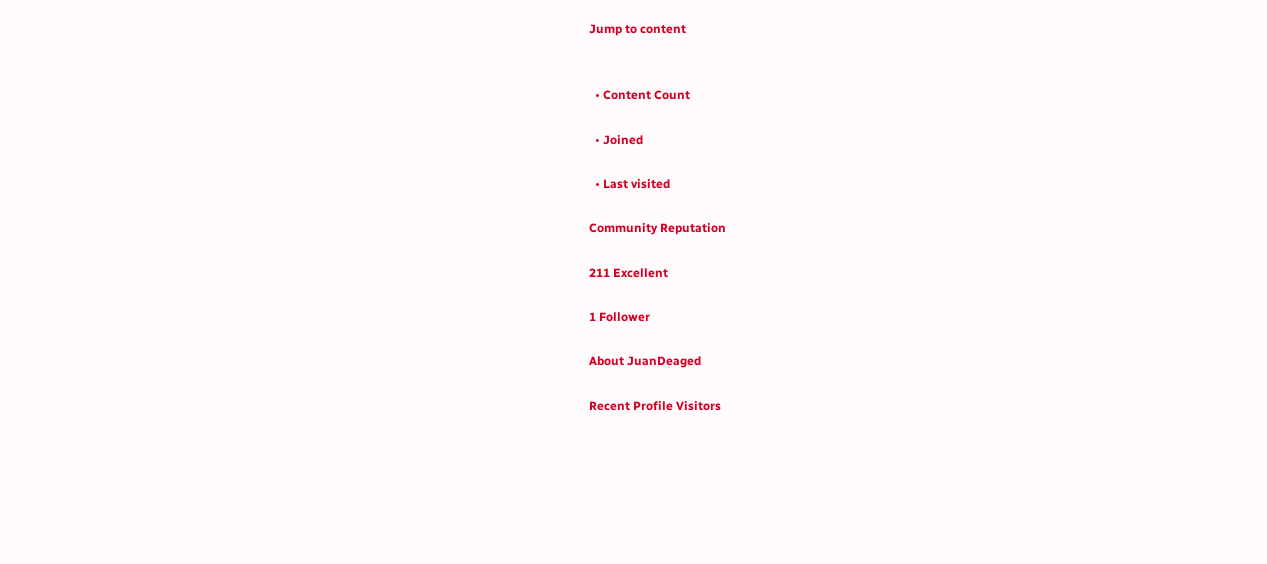Jump to content


  • Content Count

  • Joined

  • Last visited

Community Reputation

211 Excellent

1 Follower

About JuanDeaged

Recent Profile Visitors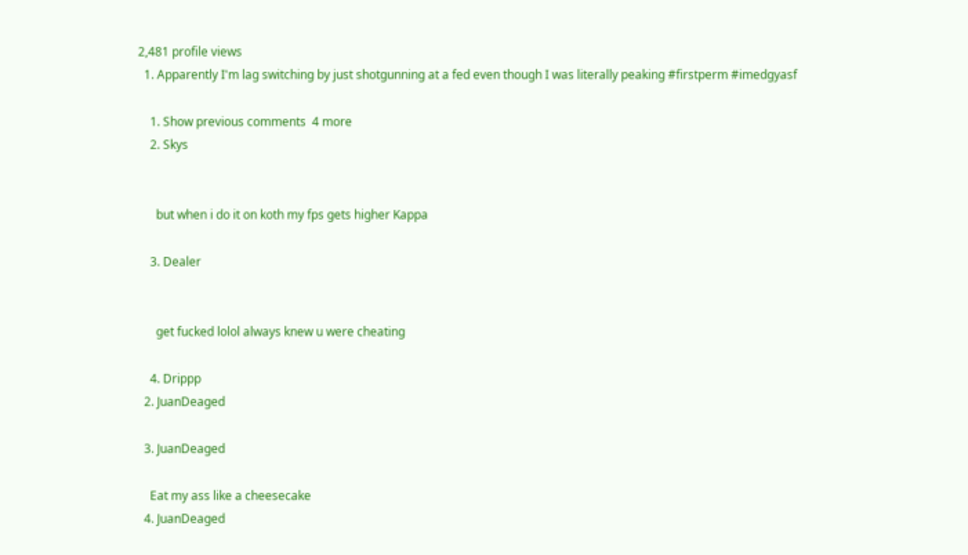2,481 profile views
  1. Apparently I'm lag switching by just shotgunning at a fed even though I was literally peaking #firstperm #imedgyasf

    1. Show previous comments  4 more
    2. Skys


      but when i do it on koth my fps gets higher Kappa

    3. Dealer


      get fucked lolol always knew u were cheating

    4. Drippp
  2. JuanDeaged

  3. JuanDeaged

    Eat my ass like a cheesecake
  4. JuanDeaged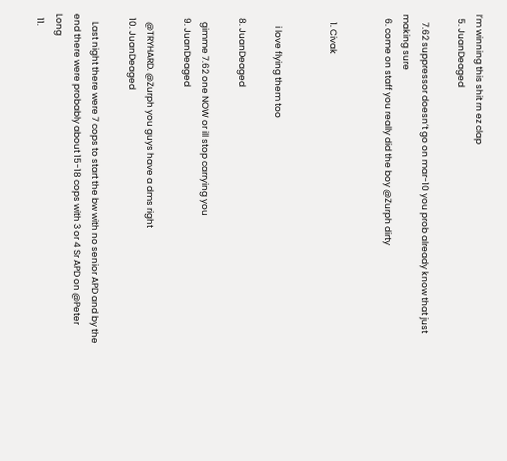I’m winning this shit rn ez clap
  5. JuanDeaged

    7.62 suppressor doesn’t go on mar-10 you prob already know that just making sure
  6. come on staff you really did the boy @Zurph dirty


    1. Civak


      i love flying them too

  8. JuanDeaged

    gimme 7.62 one NOW or ill stop carrying you
  9. JuanDeaged

    @TRYHARD. @Zurph you guys have a dms right
  10. JuanDeaged

    Last night there were 7 cops to start the bw with no senior APD and by the end there were probably about 15-18 cops with 3 or 4 Sr APD on @Peter Long
  11.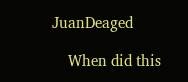JuanDeaged

    When did this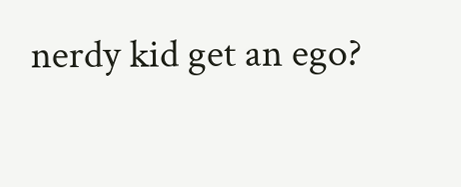nerdy kid get an ego?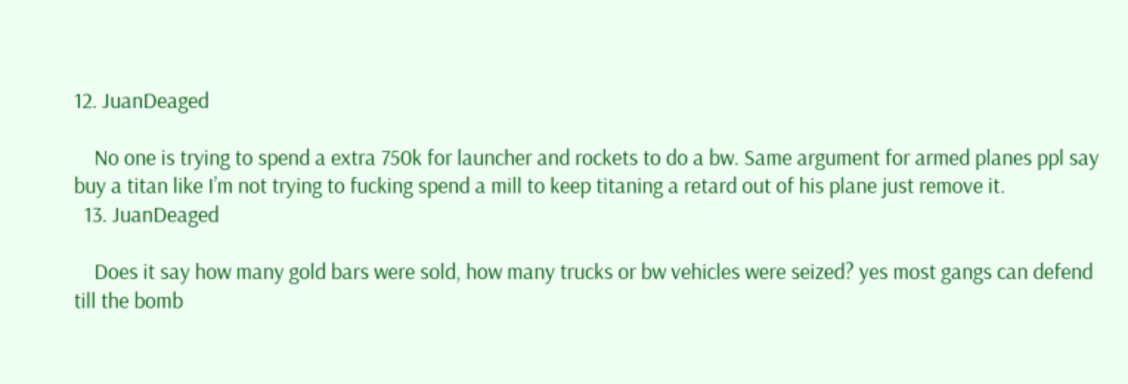12. JuanDeaged

    No one is trying to spend a extra 750k for launcher and rockets to do a bw. Same argument for armed planes ppl say buy a titan like I’m not trying to fucking spend a mill to keep titaning a retard out of his plane just remove it.
  13. JuanDeaged

    Does it say how many gold bars were sold, how many trucks or bw vehicles were seized? yes most gangs can defend till the bomb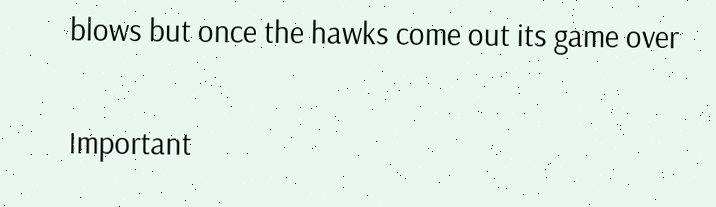blows but once the hawks come out its game over

Important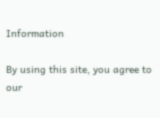Information

By using this site, you agree to our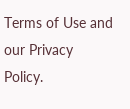Terms of Use and our Privacy Policy.